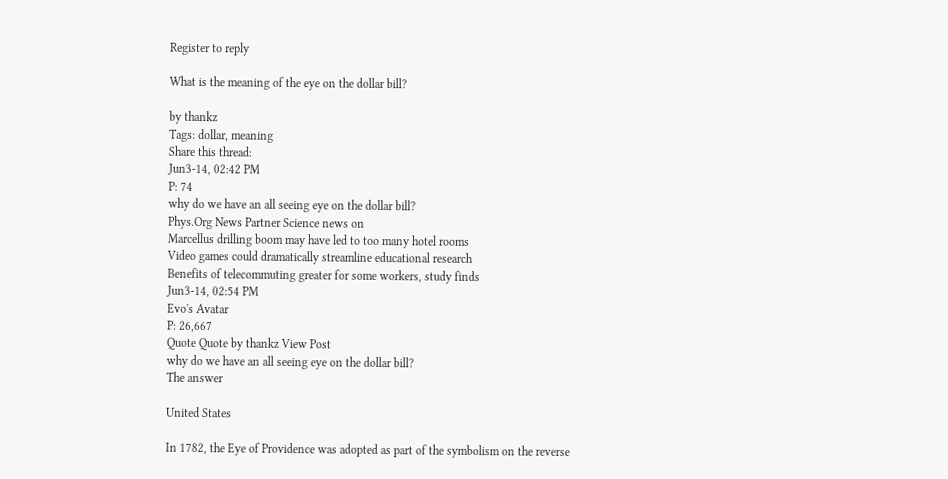Register to reply

What is the meaning of the eye on the dollar bill?

by thankz
Tags: dollar, meaning
Share this thread:
Jun3-14, 02:42 PM
P: 74
why do we have an all seeing eye on the dollar bill?
Phys.Org News Partner Science news on
Marcellus drilling boom may have led to too many hotel rooms
Video games could dramatically streamline educational research
Benefits of telecommuting greater for some workers, study finds
Jun3-14, 02:54 PM
Evo's Avatar
P: 26,667
Quote Quote by thankz View Post
why do we have an all seeing eye on the dollar bill?
The answer

United States

In 1782, the Eye of Providence was adopted as part of the symbolism on the reverse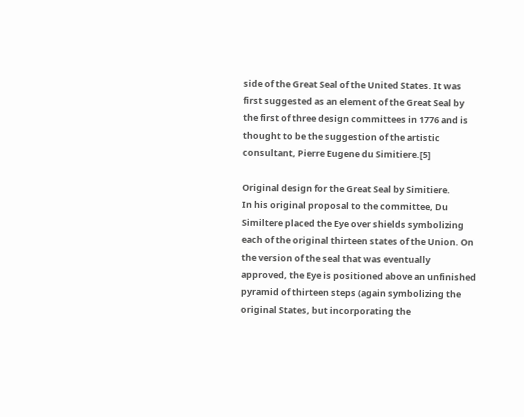side of the Great Seal of the United States. It was first suggested as an element of the Great Seal by the first of three design committees in 1776 and is thought to be the suggestion of the artistic consultant, Pierre Eugene du Simitiere.[5]

Original design for the Great Seal by Simitiere.
In his original proposal to the committee, Du Similtere placed the Eye over shields symbolizing each of the original thirteen states of the Union. On the version of the seal that was eventually approved, the Eye is positioned above an unfinished pyramid of thirteen steps (again symbolizing the original States, but incorporating the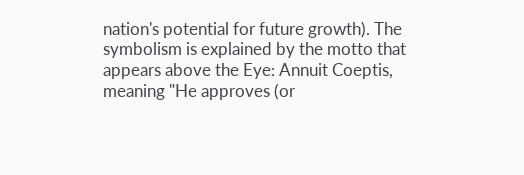nation's potential for future growth). The symbolism is explained by the motto that appears above the Eye: Annuit Coeptis, meaning "He approves (or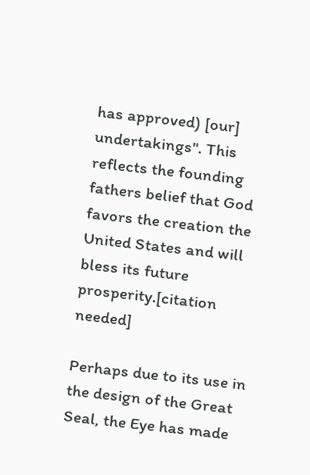has approved) [our] undertakings". This reflects the founding fathers belief that God favors the creation the United States and will bless its future prosperity.[citation needed]

Perhaps due to its use in the design of the Great Seal, the Eye has made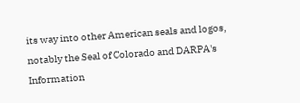its way into other American seals and logos, notably the Seal of Colorado and DARPA's Information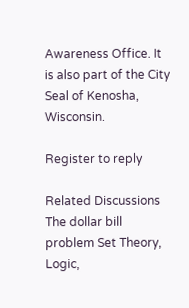Awareness Office. It is also part of the City Seal of Kenosha, Wisconsin.

Register to reply

Related Discussions
The dollar bill problem Set Theory, Logic,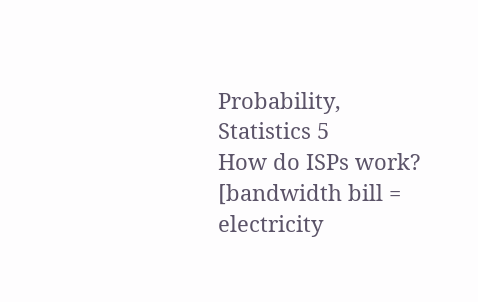Probability, Statistics 5
How do ISPs work? [bandwidth bill = electricity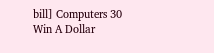bill] Computers 30
Win A Dollar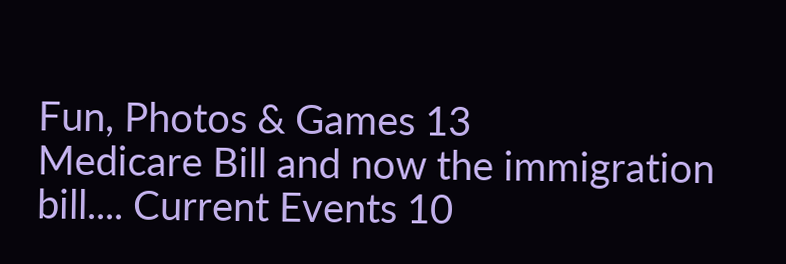Fun, Photos & Games 13
Medicare Bill and now the immigration bill.... Current Events 10